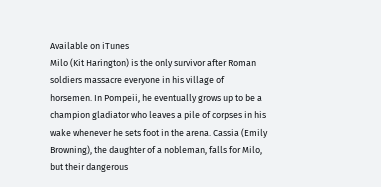Available on iTunes
Milo (Kit Harington) is the only survivor after Roman soldiers massacre everyone in his village of horsemen. In Pompeii, he eventually grows up to be a champion gladiator who leaves a pile of corpses in his wake whenever he sets foot in the arena. Cassia (Emily Browning), the daughter of a nobleman, falls for Milo, but their dangerous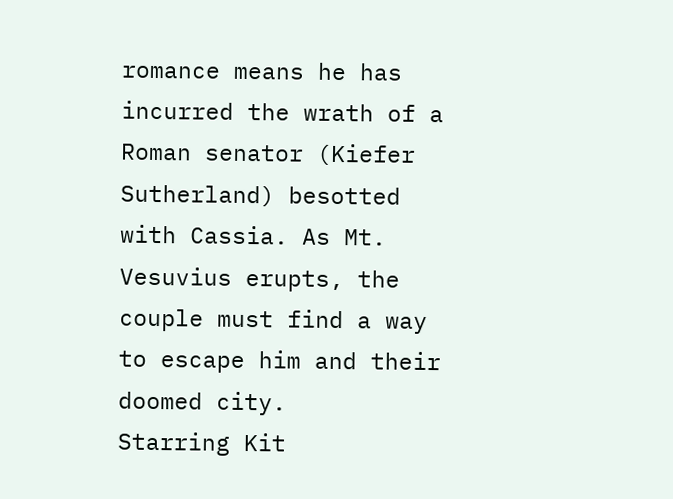romance means he has incurred the wrath of a Roman senator (Kiefer Sutherland) besotted with Cassia. As Mt. Vesuvius erupts, the couple must find a way to escape him and their doomed city.
Starring Kit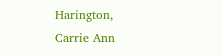Harington, Carrie Ann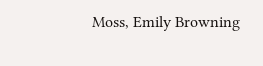Moss, Emily Browning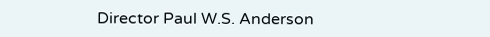Director Paul W.S. Anderson